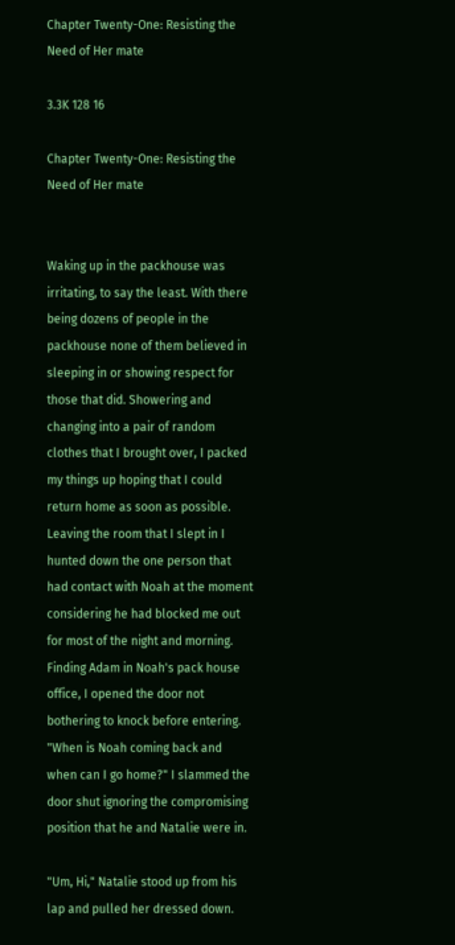Chapter Twenty-One: Resisting the Need of Her mate

3.3K 128 16

Chapter Twenty-One: Resisting the Need of Her mate


Waking up in the packhouse was irritating, to say the least. With there being dozens of people in the packhouse none of them believed in sleeping in or showing respect for those that did. Showering and changing into a pair of random clothes that I brought over, I packed my things up hoping that I could return home as soon as possible. Leaving the room that I slept in I hunted down the one person that had contact with Noah at the moment considering he had blocked me out for most of the night and morning.
Finding Adam in Noah's pack house office, I opened the door not bothering to knock before entering. "When is Noah coming back and when can I go home?" I slammed the door shut ignoring the compromising position that he and Natalie were in.

"Um, Hi," Natalie stood up from his lap and pulled her dressed down.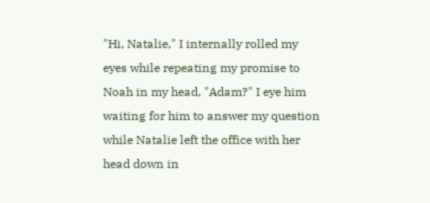"Hi, Natalie," I internally rolled my eyes while repeating my promise to Noah in my head, "Adam?" I eye him waiting for him to answer my question while Natalie left the office with her head down in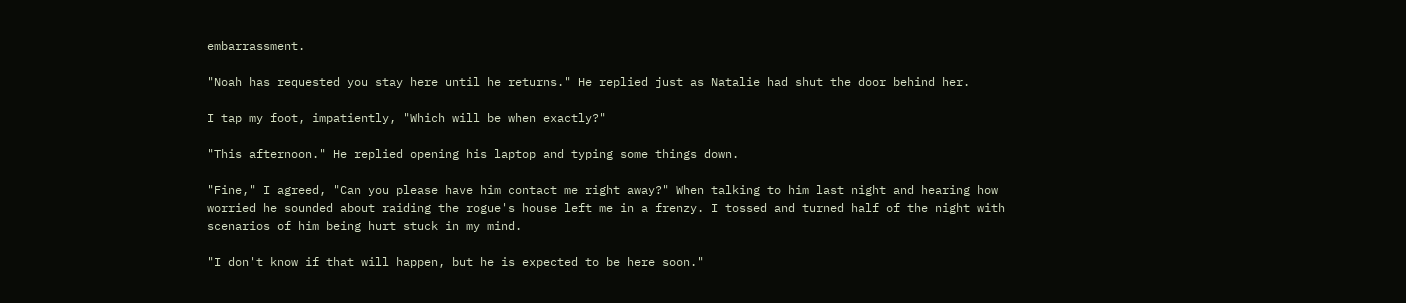embarrassment.

"Noah has requested you stay here until he returns." He replied just as Natalie had shut the door behind her.

I tap my foot, impatiently, "Which will be when exactly?"

"This afternoon." He replied opening his laptop and typing some things down.

"Fine," I agreed, "Can you please have him contact me right away?" When talking to him last night and hearing how worried he sounded about raiding the rogue's house left me in a frenzy. I tossed and turned half of the night with scenarios of him being hurt stuck in my mind.

"I don't know if that will happen, but he is expected to be here soon."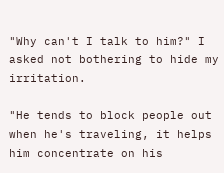"Why can't I talk to him?" I asked not bothering to hide my irritation.

"He tends to block people out when he's traveling, it helps him concentrate on his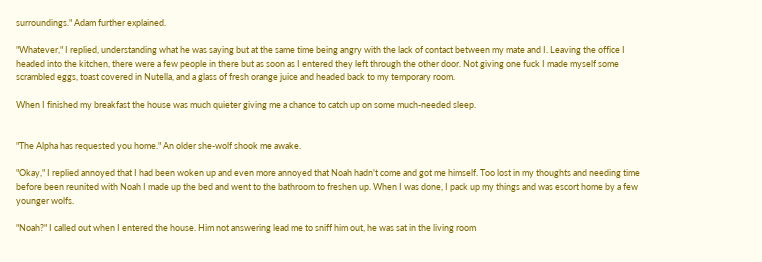surroundings." Adam further explained.

"Whatever," I replied, understanding what he was saying but at the same time being angry with the lack of contact between my mate and I. Leaving the office I headed into the kitchen, there were a few people in there but as soon as I entered they left through the other door. Not giving one fuck I made myself some scrambled eggs, toast covered in Nutella, and a glass of fresh orange juice and headed back to my temporary room.

When I finished my breakfast the house was much quieter giving me a chance to catch up on some much-needed sleep.


"The Alpha has requested you home." An older she-wolf shook me awake.

"Okay," I replied annoyed that I had been woken up and even more annoyed that Noah hadn't come and got me himself. Too lost in my thoughts and needing time before been reunited with Noah I made up the bed and went to the bathroom to freshen up. When I was done, I pack up my things and was escort home by a few younger wolfs.

"Noah?" I called out when I entered the house. Him not answering lead me to sniff him out, he was sat in the living room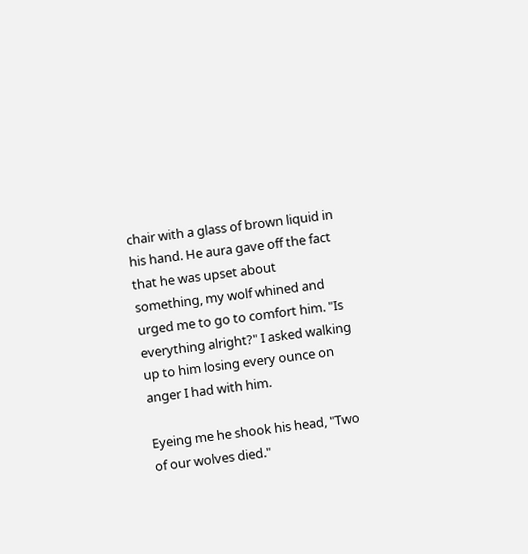chair with a glass of brown liquid in his hand. He aura gave off the fact that he was upset about something, my wolf whined and urged me to go to comfort him. "Is everything alright?" I asked walking up to him losing every ounce on anger I had with him.

Eyeing me he shook his head, "Two of our wolves died."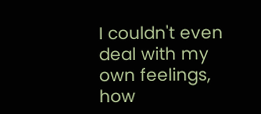I couldn't even deal with my own feelings, how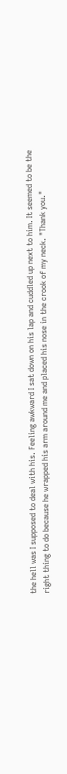the hell was I supposed to deal with his. Feeling awkward I sat down on his lap and cuddled up next to him. It seemed to be the right thing to do because he wrapped his arm around me and placed his nose in the crook of my neck. "Thank you."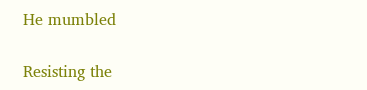He mumbled

Resisting the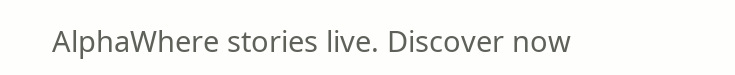AlphaWhere stories live. Discover now